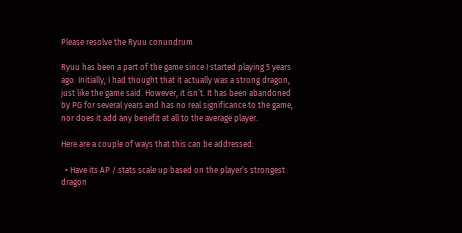Please resolve the Ryuu conundrum

Ryuu has been a part of the game since I started playing 5 years ago. Initially, I had thought that it actually was a strong dragon, just like the game said. However, it isn’t. It has been abandoned by PG for several years and has no real significance to the game, nor does it add any benefit at all to the average player.

Here are a couple of ways that this can be addressed:

  • Have its AP / stats scale up based on the player’s strongest dragon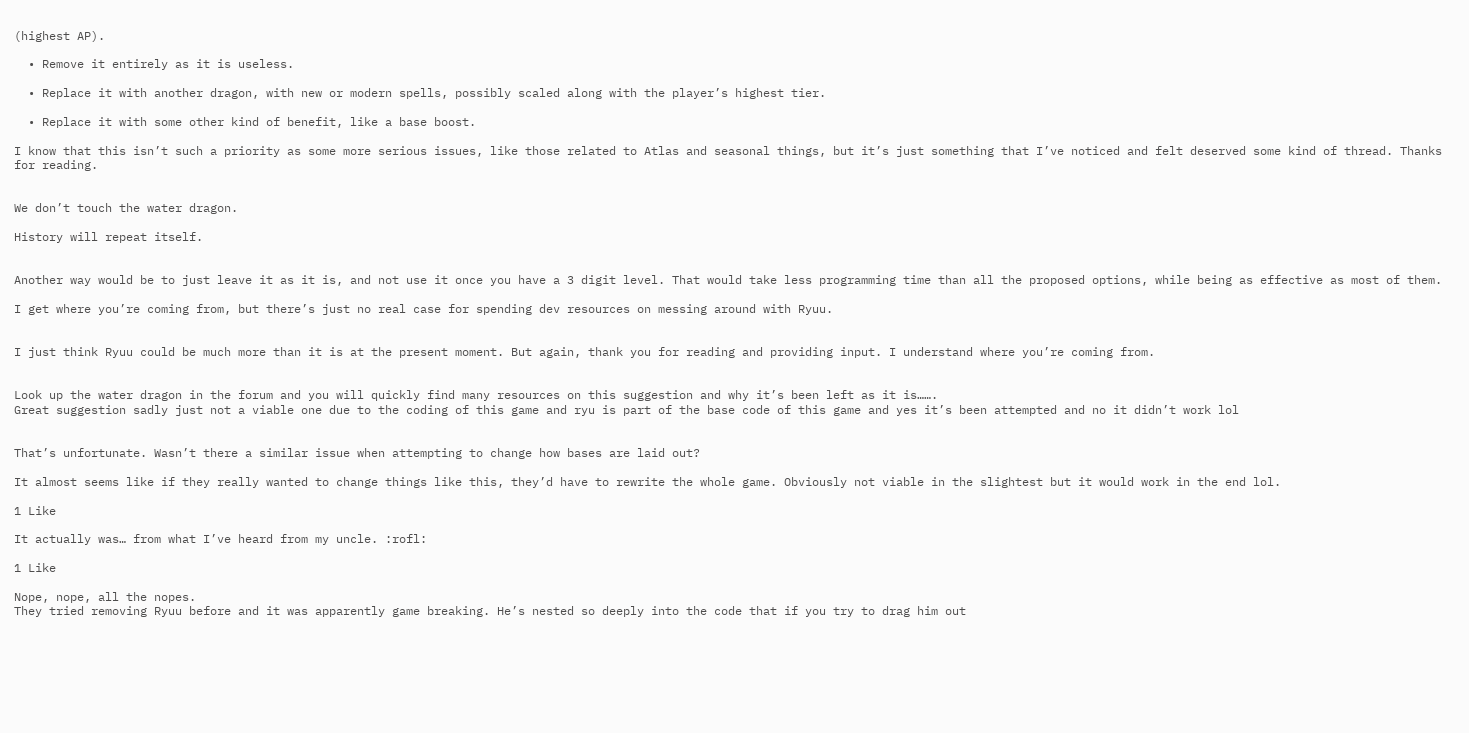(highest AP).

  • Remove it entirely as it is useless.

  • Replace it with another dragon, with new or modern spells, possibly scaled along with the player’s highest tier.

  • Replace it with some other kind of benefit, like a base boost.

I know that this isn’t such a priority as some more serious issues, like those related to Atlas and seasonal things, but it’s just something that I’ve noticed and felt deserved some kind of thread. Thanks for reading.


We don’t touch the water dragon.

History will repeat itself.


Another way would be to just leave it as it is, and not use it once you have a 3 digit level. That would take less programming time than all the proposed options, while being as effective as most of them.

I get where you’re coming from, but there’s just no real case for spending dev resources on messing around with Ryuu.


I just think Ryuu could be much more than it is at the present moment. But again, thank you for reading and providing input. I understand where you’re coming from.


Look up the water dragon in the forum and you will quickly find many resources on this suggestion and why it’s been left as it is…….
Great suggestion sadly just not a viable one due to the coding of this game and ryu is part of the base code of this game and yes it’s been attempted and no it didn’t work lol


That’s unfortunate. Wasn’t there a similar issue when attempting to change how bases are laid out?

It almost seems like if they really wanted to change things like this, they’d have to rewrite the whole game. Obviously not viable in the slightest but it would work in the end lol.

1 Like

It actually was… from what I’ve heard from my uncle. :rofl:

1 Like

Nope, nope, all the nopes.
They tried removing Ryuu before and it was apparently game breaking. He’s nested so deeply into the code that if you try to drag him out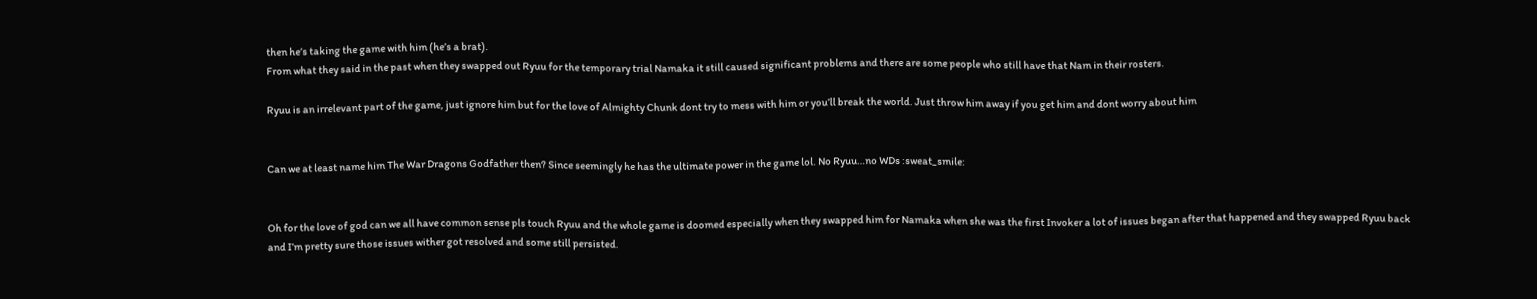then he’s taking the game with him (he’s a brat).
From what they said in the past when they swapped out Ryuu for the temporary trial Namaka it still caused significant problems and there are some people who still have that Nam in their rosters.

Ryuu is an irrelevant part of the game, just ignore him but for the love of Almighty Chunk dont try to mess with him or you’ll break the world. Just throw him away if you get him and dont worry about him


Can we at least name him The War Dragons Godfather then? Since seemingly he has the ultimate power in the game lol. No Ryuu…no WDs :sweat_smile:


Oh for the love of god can we all have common sense pls touch Ryuu and the whole game is doomed especially when they swapped him for Namaka when she was the first Invoker a lot of issues began after that happened and they swapped Ryuu back and I’m pretty sure those issues wither got resolved and some still persisted.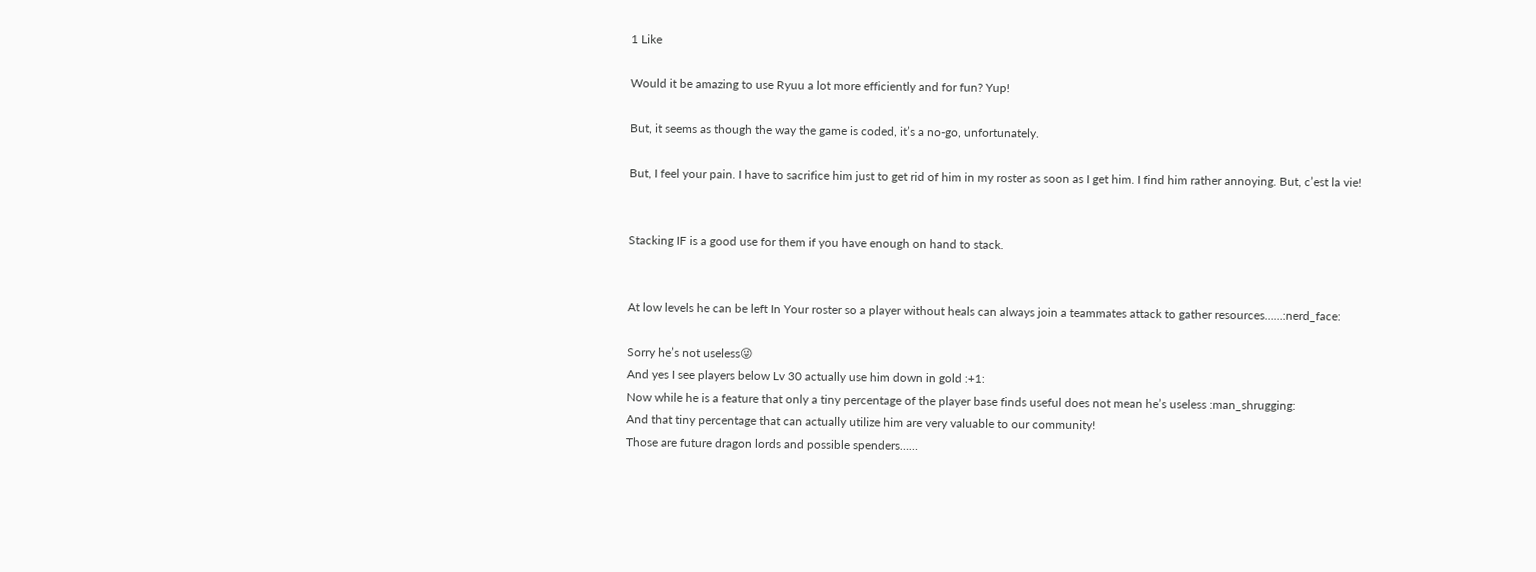1 Like

Would it be amazing to use Ryuu a lot more efficiently and for fun? Yup!

But, it seems as though the way the game is coded, it’s a no-go, unfortunately.

But, I feel your pain. I have to sacrifice him just to get rid of him in my roster as soon as I get him. I find him rather annoying. But, c’est la vie!


Stacking IF is a good use for them if you have enough on hand to stack.


At low levels he can be left In Your roster so a player without heals can always join a teammates attack to gather resources……:nerd_face:

Sorry he’s not useless😜
And yes I see players below Lv 30 actually use him down in gold :+1:
Now while he is a feature that only a tiny percentage of the player base finds useful does not mean he’s useless :man_shrugging:
And that tiny percentage that can actually utilize him are very valuable to our community!
Those are future dragon lords and possible spenders……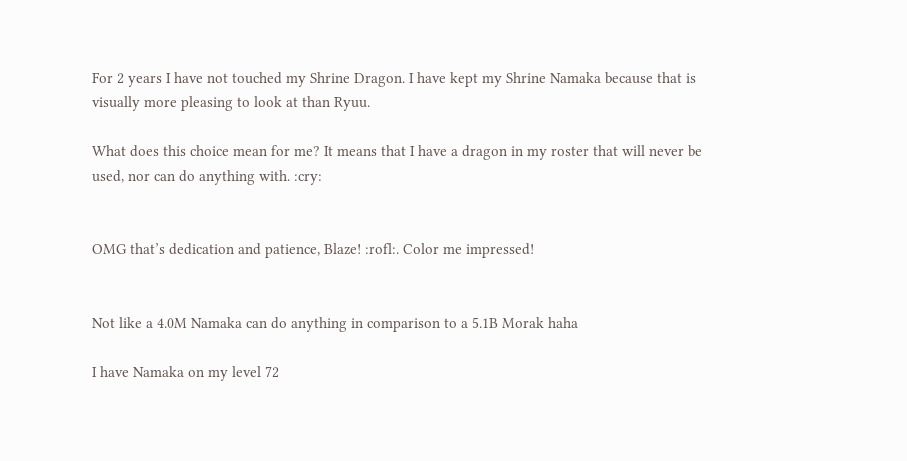For 2 years I have not touched my Shrine Dragon. I have kept my Shrine Namaka because that is visually more pleasing to look at than Ryuu.

What does this choice mean for me? It means that I have a dragon in my roster that will never be used, nor can do anything with. :cry:


OMG that’s dedication and patience, Blaze! :rofl:. Color me impressed!


Not like a 4.0M Namaka can do anything in comparison to a 5.1B Morak haha

I have Namaka on my level 72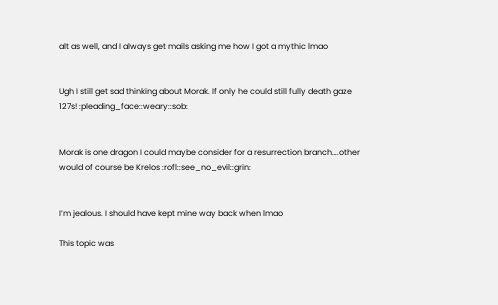alt as well, and I always get mails asking me how I got a mythic lmao


Ugh I still get sad thinking about Morak. If only he could still fully death gaze 127s! :pleading_face::weary::sob:


Morak is one dragon I could maybe consider for a resurrection branch….other would of course be Krelos :rofl::see_no_evil::grin:


I’m jealous. I should have kept mine way back when lmao

This topic was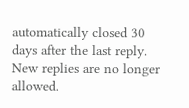automatically closed 30 days after the last reply. New replies are no longer allowed.